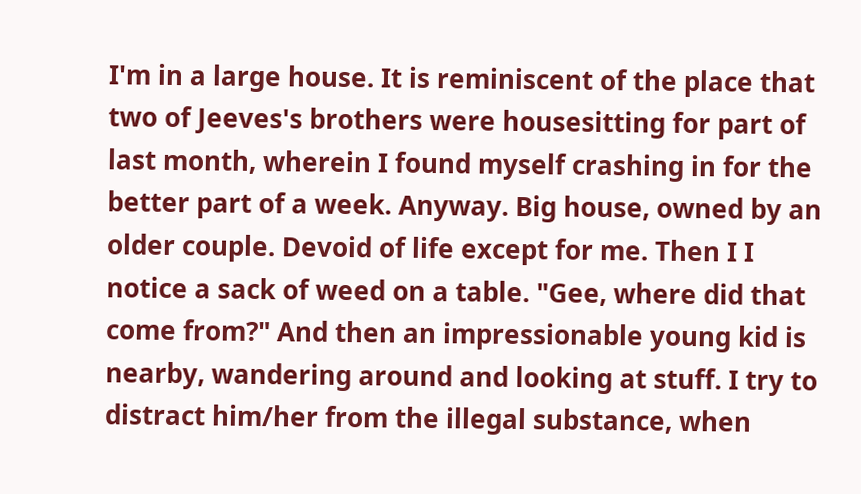I'm in a large house. It is reminiscent of the place that two of Jeeves's brothers were housesitting for part of last month, wherein I found myself crashing in for the better part of a week. Anyway. Big house, owned by an older couple. Devoid of life except for me. Then I I notice a sack of weed on a table. "Gee, where did that come from?" And then an impressionable young kid is nearby, wandering around and looking at stuff. I try to distract him/her from the illegal substance, when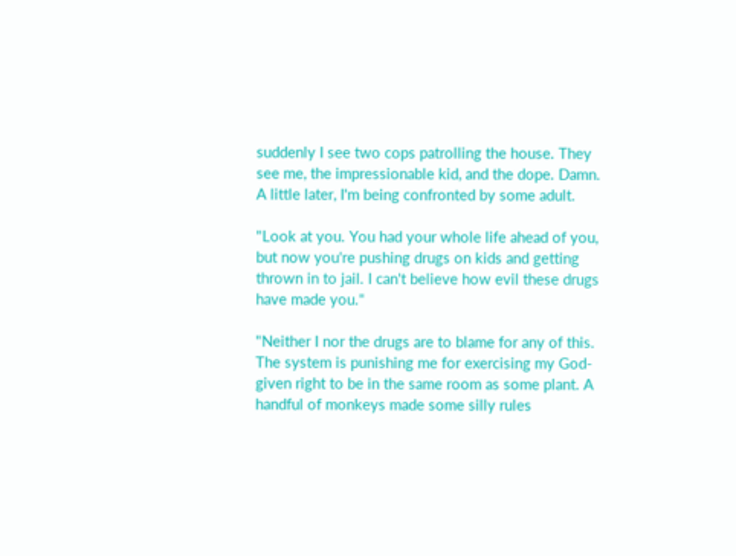suddenly I see two cops patrolling the house. They see me, the impressionable kid, and the dope. Damn. A little later, I'm being confronted by some adult.

"Look at you. You had your whole life ahead of you, but now you're pushing drugs on kids and getting thrown in to jail. I can't believe how evil these drugs have made you."

"Neither I nor the drugs are to blame for any of this. The system is punishing me for exercising my God-given right to be in the same room as some plant. A handful of monkeys made some silly rules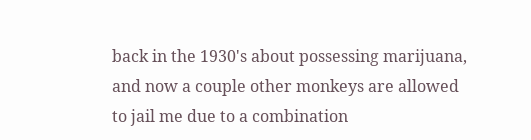back in the 1930's about possessing marijuana, and now a couple other monkeys are allowed to jail me due to a combination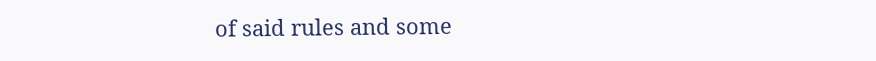of said rules and some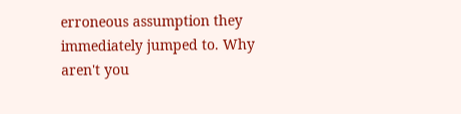erroneous assumption they immediately jumped to. Why aren't you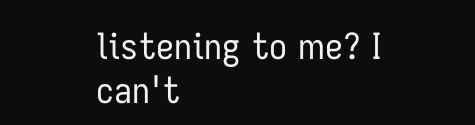listening to me? I can't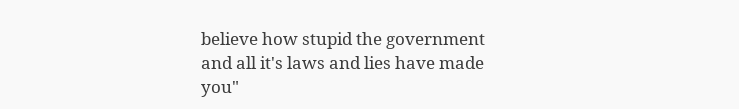believe how stupid the government and all it's laws and lies have made you"